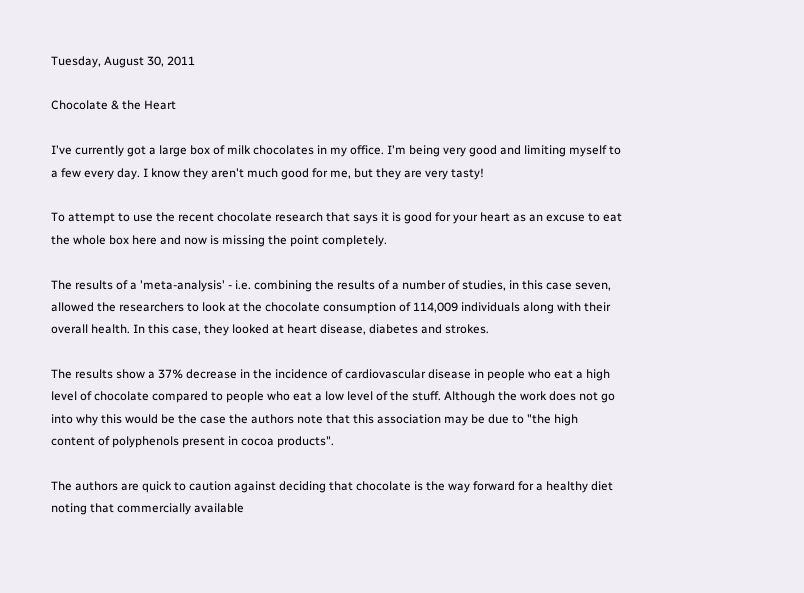Tuesday, August 30, 2011

Chocolate & the Heart

I've currently got a large box of milk chocolates in my office. I'm being very good and limiting myself to a few every day. I know they aren't much good for me, but they are very tasty!

To attempt to use the recent chocolate research that says it is good for your heart as an excuse to eat the whole box here and now is missing the point completely.

The results of a 'meta-analysis' - i.e. combining the results of a number of studies, in this case seven, allowed the researchers to look at the chocolate consumption of 114,009 individuals along with their overall health. In this case, they looked at heart disease, diabetes and strokes.

The results show a 37% decrease in the incidence of cardiovascular disease in people who eat a high level of chocolate compared to people who eat a low level of the stuff. Although the work does not go into why this would be the case the authors note that this association may be due to "the high content of polyphenols present in cocoa products".

The authors are quick to caution against deciding that chocolate is the way forward for a healthy diet noting that commercially available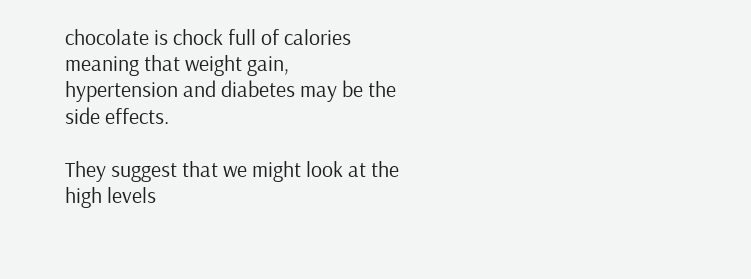chocolate is chock full of calories meaning that weight gain, hypertension and diabetes may be the side effects.

They suggest that we might look at the high levels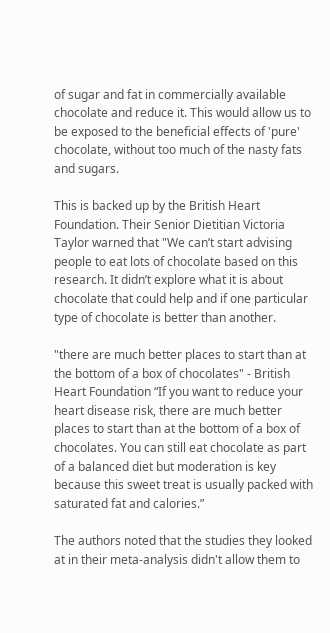of sugar and fat in commercially available chocolate and reduce it. This would allow us to be exposed to the beneficial effects of 'pure' chocolate, without too much of the nasty fats and sugars.

This is backed up by the British Heart Foundation. Their Senior Dietitian Victoria Taylor warned that "We can’t start advising people to eat lots of chocolate based on this research. It didn’t explore what it is about chocolate that could help and if one particular type of chocolate is better than another.

"there are much better places to start than at the bottom of a box of chocolates" - British Heart Foundation “If you want to reduce your heart disease risk, there are much better places to start than at the bottom of a box of chocolates. You can still eat chocolate as part of a balanced diet but moderation is key because this sweet treat is usually packed with saturated fat and calories.”

The authors noted that the studies they looked at in their meta-analysis didn't allow them to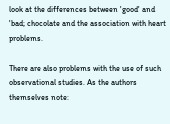look at the differences between 'good' and 'bad; chocolate and the association with heart problems.

There are also problems with the use of such observational studies. As the authors themselves note: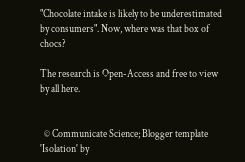"Chocolate intake is likely to be underestimated by consumers". Now, where was that box of chocs?

The research is Open-Access and free to view by all here.


  © Communicate Science; Blogger template 'Isolation' by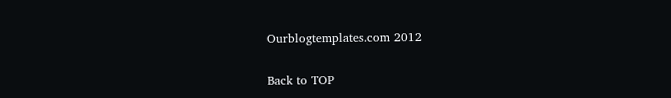Ourblogtemplates.com 2012

Back to TOP